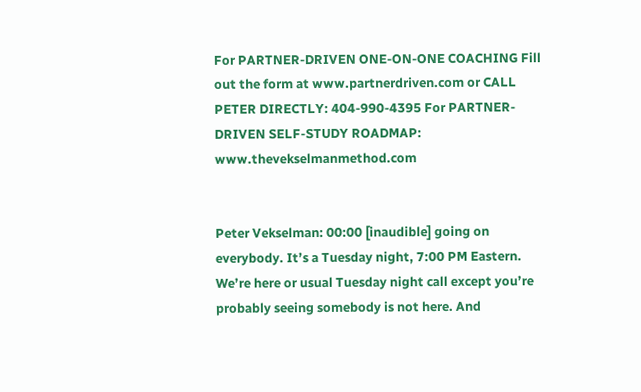For PARTNER-DRIVEN ONE-ON-ONE COACHING Fill out the form at www.partnerdriven.com or CALL PETER DIRECTLY: 404-990-4395 For PARTNER-DRIVEN SELF-STUDY ROADMAP: www.thevekselmanmethod.com


Peter Vekselman: 00:00 [inaudible] going on everybody. It’s a Tuesday night, 7:00 PM Eastern. We’re here or usual Tuesday night call except you’re probably seeing somebody is not here. And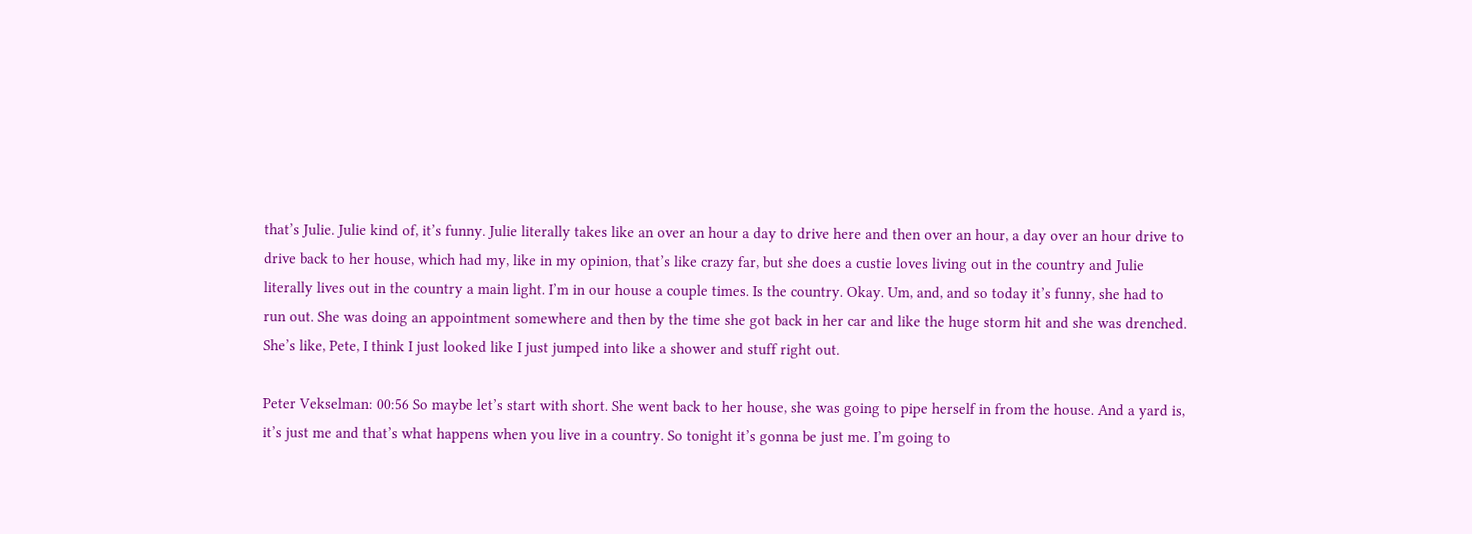that’s Julie. Julie kind of, it’s funny. Julie literally takes like an over an hour a day to drive here and then over an hour, a day over an hour drive to drive back to her house, which had my, like in my opinion, that’s like crazy far, but she does a custie loves living out in the country and Julie literally lives out in the country a main light. I’m in our house a couple times. Is the country. Okay. Um, and, and so today it’s funny, she had to run out. She was doing an appointment somewhere and then by the time she got back in her car and like the huge storm hit and she was drenched. She’s like, Pete, I think I just looked like I just jumped into like a shower and stuff right out.

Peter Vekselman: 00:56 So maybe let’s start with short. She went back to her house, she was going to pipe herself in from the house. And a yard is, it’s just me and that’s what happens when you live in a country. So tonight it’s gonna be just me. I’m going to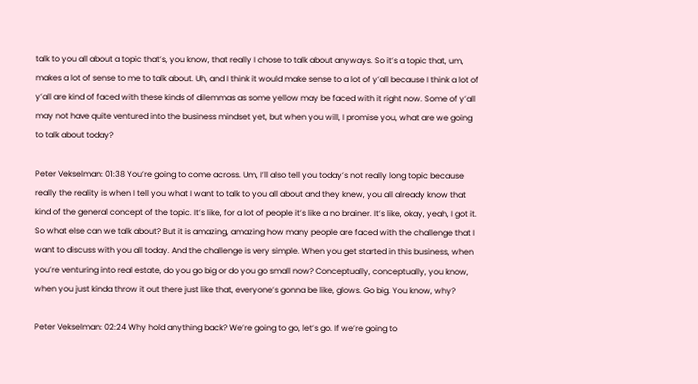talk to you all about a topic that’s, you know, that really I chose to talk about anyways. So it’s a topic that, um, makes a lot of sense to me to talk about. Uh, and I think it would make sense to a lot of y’all because I think a lot of y’all are kind of faced with these kinds of dilemmas as some yellow may be faced with it right now. Some of y’all may not have quite ventured into the business mindset yet, but when you will, I promise you, what are we going to talk about today?

Peter Vekselman: 01:38 You’re going to come across. Um, I’ll also tell you today’s not really long topic because really the reality is when I tell you what I want to talk to you all about and they knew, you all already know that kind of the general concept of the topic. It’s like, for a lot of people it’s like a no brainer. It’s like, okay, yeah, I got it. So what else can we talk about? But it is amazing, amazing how many people are faced with the challenge that I want to discuss with you all today. And the challenge is very simple. When you get started in this business, when you’re venturing into real estate, do you go big or do you go small now? Conceptually, conceptually, you know, when you just kinda throw it out there just like that, everyone’s gonna be like, glows. Go big. You know, why?

Peter Vekselman: 02:24 Why hold anything back? We’re going to go, let’s go. If we’re going to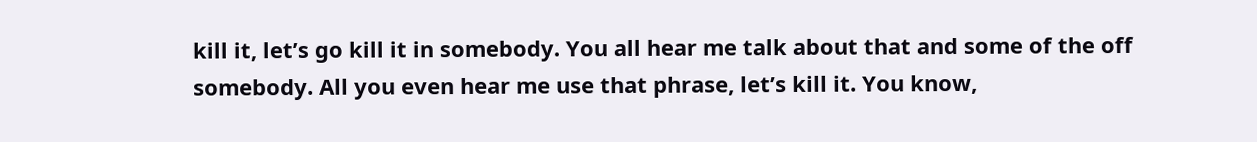kill it, let’s go kill it in somebody. You all hear me talk about that and some of the off somebody. All you even hear me use that phrase, let’s kill it. You know,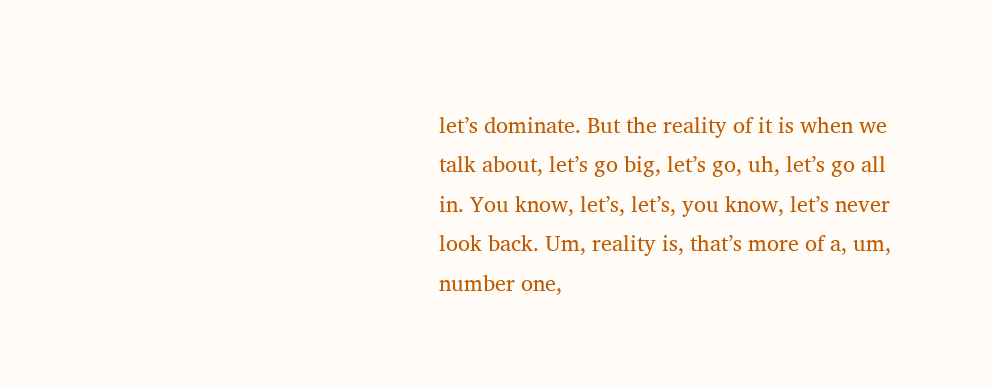let’s dominate. But the reality of it is when we talk about, let’s go big, let’s go, uh, let’s go all in. You know, let’s, let’s, you know, let’s never look back. Um, reality is, that’s more of a, um, number one,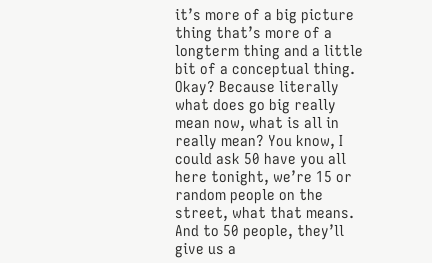it’s more of a big picture thing that’s more of a longterm thing and a little bit of a conceptual thing. Okay? Because literally what does go big really mean now, what is all in really mean? You know, I could ask 50 have you all here tonight, we’re 15 or random people on the street, what that means. And to 50 people, they’ll give us a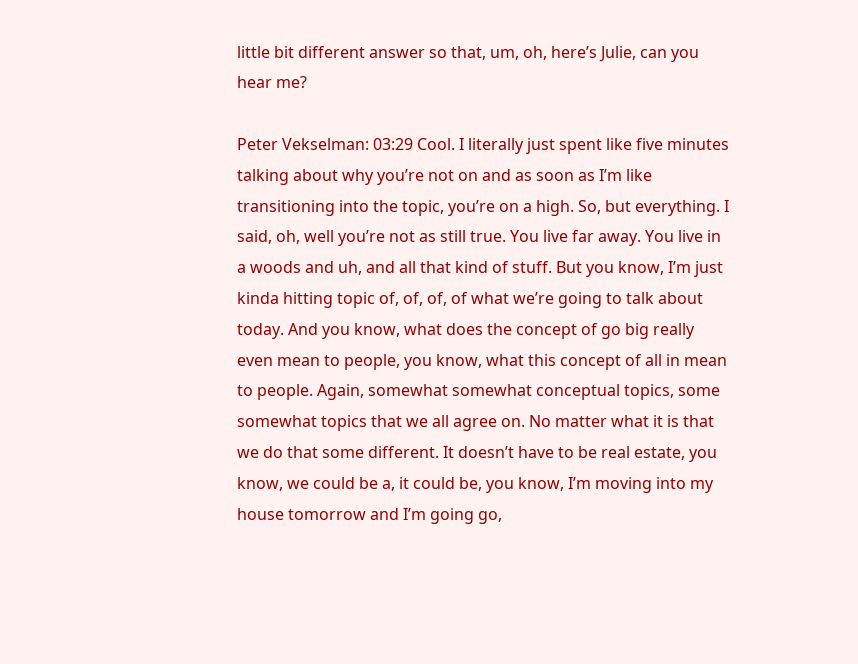little bit different answer so that, um, oh, here’s Julie, can you hear me?

Peter Vekselman: 03:29 Cool. I literally just spent like five minutes talking about why you’re not on and as soon as I’m like transitioning into the topic, you’re on a high. So, but everything. I said, oh, well you’re not as still true. You live far away. You live in a woods and uh, and all that kind of stuff. But you know, I’m just kinda hitting topic of, of, of, of what we’re going to talk about today. And you know, what does the concept of go big really even mean to people, you know, what this concept of all in mean to people. Again, somewhat somewhat conceptual topics, some somewhat topics that we all agree on. No matter what it is that we do that some different. It doesn’t have to be real estate, you know, we could be a, it could be, you know, I’m moving into my house tomorrow and I’m going go,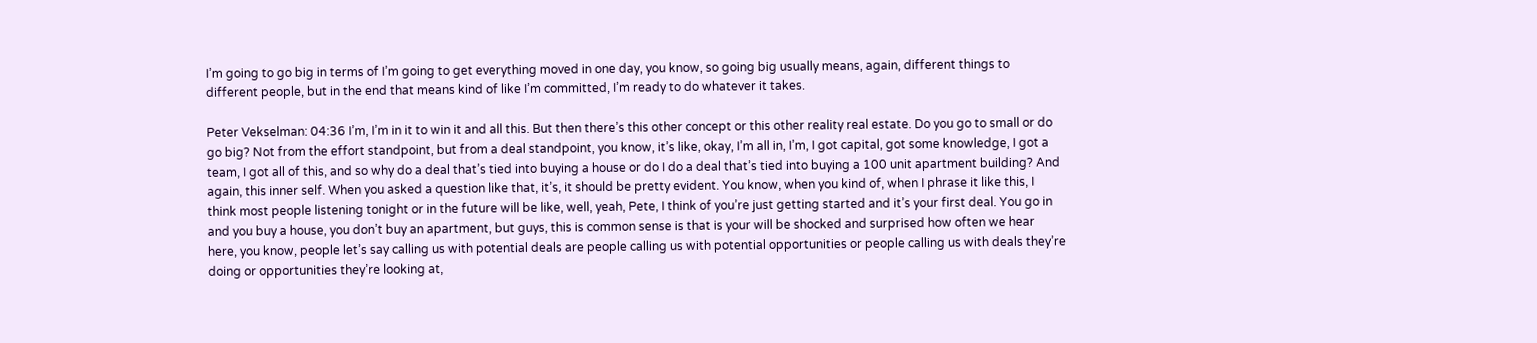I’m going to go big in terms of I’m going to get everything moved in one day, you know, so going big usually means, again, different things to different people, but in the end that means kind of like I’m committed, I’m ready to do whatever it takes.

Peter Vekselman: 04:36 I’m, I’m in it to win it and all this. But then there’s this other concept or this other reality real estate. Do you go to small or do go big? Not from the effort standpoint, but from a deal standpoint, you know, it’s like, okay, I’m all in, I’m, I got capital, got some knowledge, I got a team, I got all of this, and so why do a deal that’s tied into buying a house or do I do a deal that’s tied into buying a 100 unit apartment building? And again, this inner self. When you asked a question like that, it’s, it should be pretty evident. You know, when you kind of, when I phrase it like this, I think most people listening tonight or in the future will be like, well, yeah, Pete, I think of you’re just getting started and it’s your first deal. You go in and you buy a house, you don’t buy an apartment, but guys, this is common sense is that is your will be shocked and surprised how often we hear here, you know, people let’s say calling us with potential deals are people calling us with potential opportunities or people calling us with deals they’re doing or opportunities they’re looking at,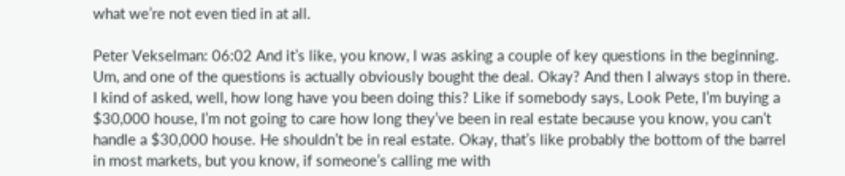what we’re not even tied in at all.

Peter Vekselman: 06:02 And it’s like, you know, I was asking a couple of key questions in the beginning. Um, and one of the questions is actually obviously bought the deal. Okay? And then I always stop in there. I kind of asked, well, how long have you been doing this? Like if somebody says, Look Pete, I’m buying a $30,000 house, I’m not going to care how long they’ve been in real estate because you know, you can’t handle a $30,000 house. He shouldn’t be in real estate. Okay, that’s like probably the bottom of the barrel in most markets, but you know, if someone’s calling me with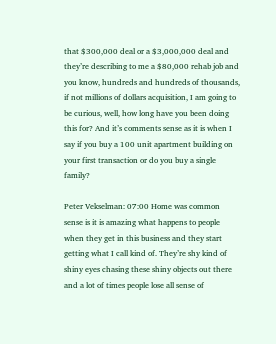that $300,000 deal or a $3,000,000 deal and they’re describing to me a $80,000 rehab job and you know, hundreds and hundreds of thousands, if not millions of dollars acquisition, I am going to be curious, well, how long have you been doing this for? And it’s comments sense as it is when I say if you buy a 100 unit apartment building on your first transaction or do you buy a single family?

Peter Vekselman: 07:00 Home was common sense is it is amazing what happens to people when they get in this business and they start getting what I call kind of. They’re shy kind of shiny eyes chasing these shiny objects out there and a lot of times people lose all sense of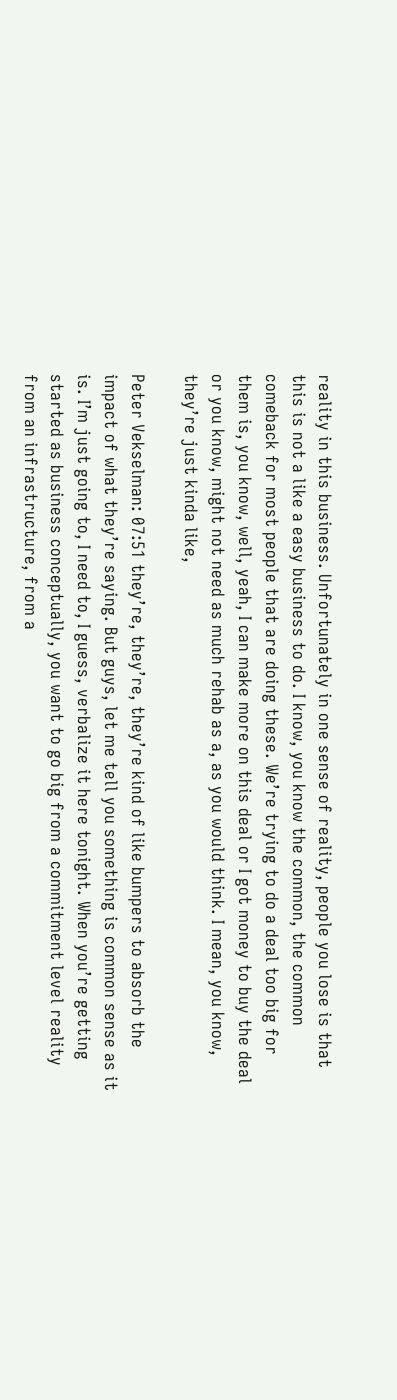reality in this business. Unfortunately in one sense of reality, people you lose is that this is not a like a easy business to do. I know, you know the common, the common comeback for most people that are doing these. We’re trying to do a deal too big for them is, you know, well, yeah, I can make more on this deal or I got money to buy the deal or you know, might not need as much rehab as a, as you would think. I mean, you know, they’re just kinda like,

Peter Vekselman: 07:51 they’re, they’re, they’re kind of like bumpers to absorb the impact of what they’re saying. But guys, let me tell you something is common sense as it is. I’m just going to, I need to, I guess, verbalize it here tonight. When you’re getting started as business conceptually, you want to go big from a commitment level reality from an infrastructure, from a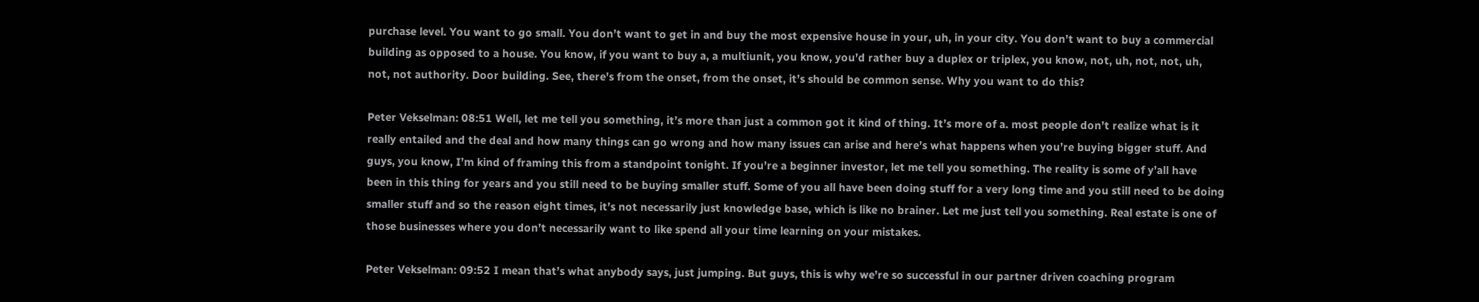purchase level. You want to go small. You don’t want to get in and buy the most expensive house in your, uh, in your city. You don’t want to buy a commercial building as opposed to a house. You know, if you want to buy a, a multiunit, you know, you’d rather buy a duplex or triplex, you know, not, uh, not, not, uh, not, not authority. Door building. See, there’s from the onset, from the onset, it’s should be common sense. Why you want to do this?

Peter Vekselman: 08:51 Well, let me tell you something, it’s more than just a common got it kind of thing. It’s more of a. most people don’t realize what is it really entailed and the deal and how many things can go wrong and how many issues can arise and here’s what happens when you’re buying bigger stuff. And guys, you know, I’m kind of framing this from a standpoint tonight. If you’re a beginner investor, let me tell you something. The reality is some of y’all have been in this thing for years and you still need to be buying smaller stuff. Some of you all have been doing stuff for a very long time and you still need to be doing smaller stuff and so the reason eight times, it’s not necessarily just knowledge base, which is like no brainer. Let me just tell you something. Real estate is one of those businesses where you don’t necessarily want to like spend all your time learning on your mistakes.

Peter Vekselman: 09:52 I mean that’s what anybody says, just jumping. But guys, this is why we’re so successful in our partner driven coaching program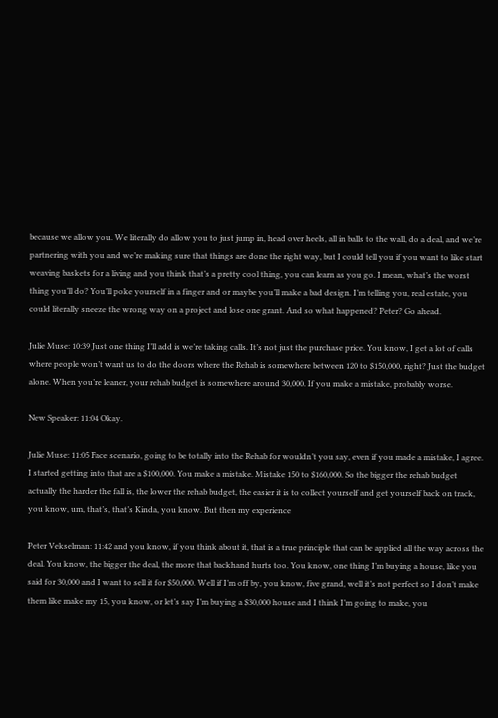because we allow you. We literally do allow you to just jump in, head over heels, all in balls to the wall, do a deal, and we’re partnering with you and we’re making sure that things are done the right way, but I could tell you if you want to like start weaving baskets for a living and you think that’s a pretty cool thing, you can learn as you go. I mean, what’s the worst thing you’ll do? You’ll poke yourself in a finger and or maybe you’ll make a bad design. I’m telling you, real estate, you could literally sneeze the wrong way on a project and lose one grant. And so what happened? Peter? Go ahead.

Julie Muse: 10:39 Just one thing I’ll add is we’re taking calls. It’s not just the purchase price. You know, I get a lot of calls where people won’t want us to do the doors where the Rehab is somewhere between 120 to $150,000, right? Just the budget alone. When you’re leaner, your rehab budget is somewhere around 30,000. If you make a mistake, probably worse.

New Speaker: 11:04 Okay.

Julie Muse: 11:05 Face scenario, going to be totally into the Rehab for wouldn’t you say, even if you made a mistake, I agree. I started getting into that are a $100,000. You make a mistake. Mistake 150 to $160,000. So the bigger the rehab budget actually the harder the fall is, the lower the rehab budget, the easier it is to collect yourself and get yourself back on track, you know, um, that’s, that’s Kinda, you know. But then my experience

Peter Vekselman: 11:42 and you know, if you think about it, that is a true principle that can be applied all the way across the deal. You know, the bigger the deal, the more that backhand hurts too. You know, one thing I’m buying a house, like you said for 30,000 and I want to sell it for $50,000. Well if I’m off by, you know, five grand, well it’s not perfect so I don’t make them like make my 15, you know, or let’s say I’m buying a $30,000 house and I think I’m going to make, you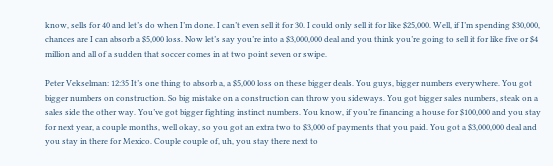know, sells for 40 and let’s do when I’m done. I can’t even sell it for 30. I could only sell it for like $25,000. Well, if I’m spending $30,000, chances are I can absorb a $5,000 loss. Now let’s say you’re into a $3,000,000 deal and you think you’re going to sell it for like five or $4 million and all of a sudden that soccer comes in at two point seven or swipe.

Peter Vekselman: 12:35 It’s one thing to absorb a, a $5,000 loss on these bigger deals. You guys, bigger numbers everywhere. You got bigger numbers on construction. So big mistake on a construction can throw you sideways. You got bigger sales numbers, steak on a sales side the other way. You’ve got bigger fighting instinct numbers. You know, if you’re financing a house for $100,000 and you stay for next year, a couple months, well okay, so you got an extra two to $3,000 of payments that you paid. You got a $3,000,000 deal and you stay in there for Mexico. Couple couple of, uh, you stay there next to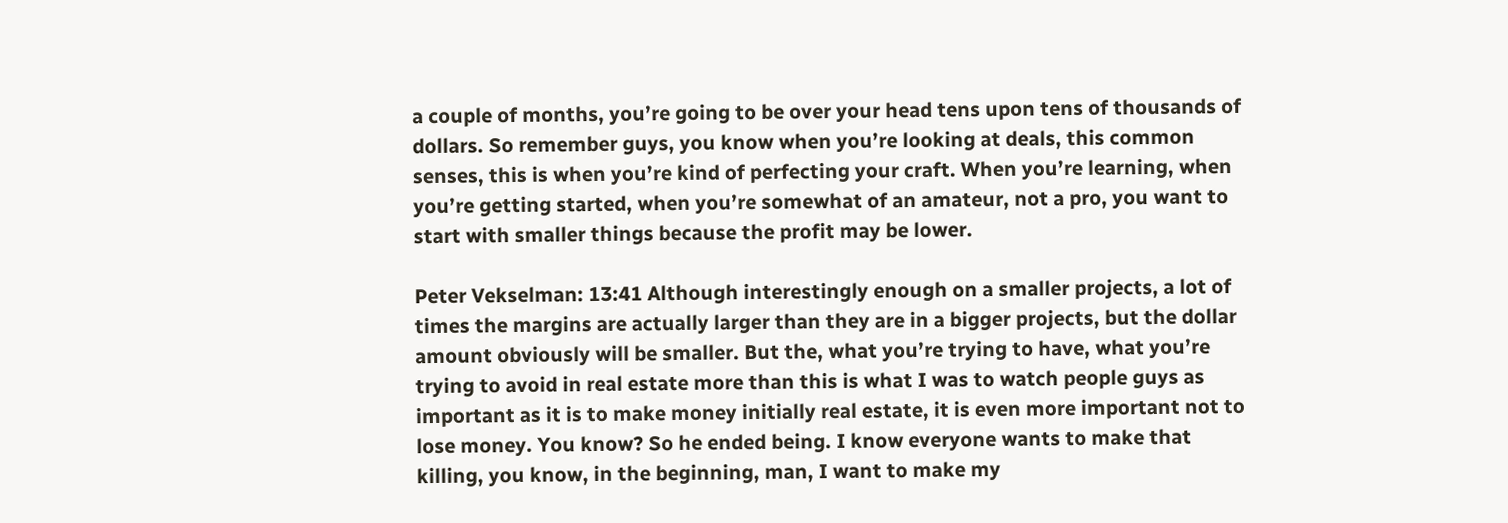a couple of months, you’re going to be over your head tens upon tens of thousands of dollars. So remember guys, you know when you’re looking at deals, this common senses, this is when you’re kind of perfecting your craft. When you’re learning, when you’re getting started, when you’re somewhat of an amateur, not a pro, you want to start with smaller things because the profit may be lower.

Peter Vekselman: 13:41 Although interestingly enough on a smaller projects, a lot of times the margins are actually larger than they are in a bigger projects, but the dollar amount obviously will be smaller. But the, what you’re trying to have, what you’re trying to avoid in real estate more than this is what I was to watch people guys as important as it is to make money initially real estate, it is even more important not to lose money. You know? So he ended being. I know everyone wants to make that killing, you know, in the beginning, man, I want to make my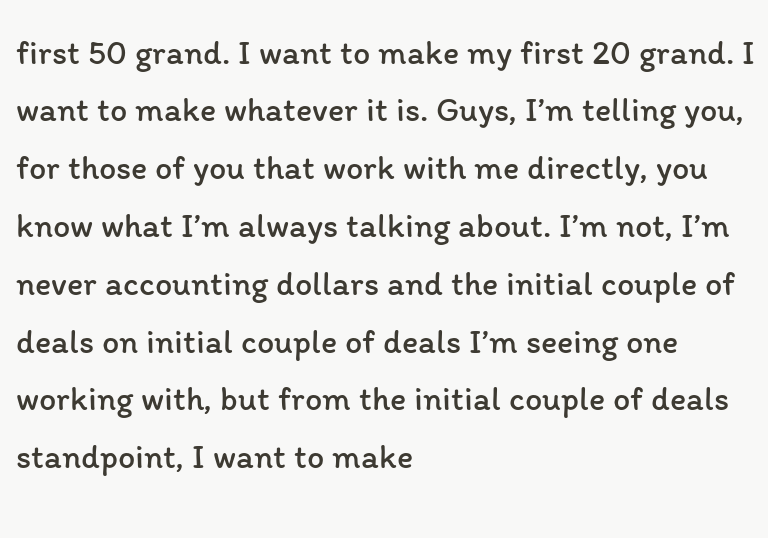first 50 grand. I want to make my first 20 grand. I want to make whatever it is. Guys, I’m telling you, for those of you that work with me directly, you know what I’m always talking about. I’m not, I’m never accounting dollars and the initial couple of deals on initial couple of deals I’m seeing one working with, but from the initial couple of deals standpoint, I want to make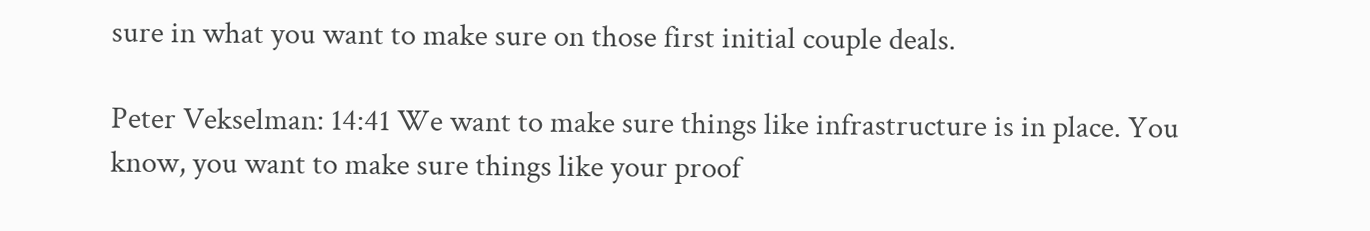sure in what you want to make sure on those first initial couple deals.

Peter Vekselman: 14:41 We want to make sure things like infrastructure is in place. You know, you want to make sure things like your proof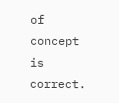of concept is correct.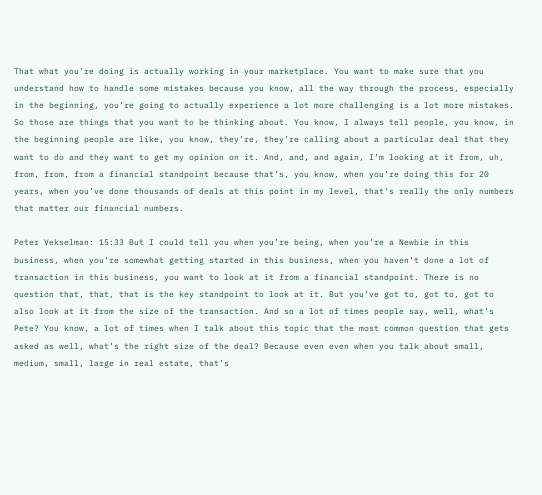That what you’re doing is actually working in your marketplace. You want to make sure that you understand how to handle some mistakes because you know, all the way through the process, especially in the beginning, you’re going to actually experience a lot more challenging is a lot more mistakes. So those are things that you want to be thinking about. You know, I always tell people, you know, in the beginning people are like, you know, they’re, they’re calling about a particular deal that they want to do and they want to get my opinion on it. And, and, and again, I’m looking at it from, uh, from, from, from a financial standpoint because that’s, you know, when you’re doing this for 20 years, when you’ve done thousands of deals at this point in my level, that’s really the only numbers that matter our financial numbers.

Peter Vekselman: 15:33 But I could tell you when you’re being, when you’re a Newbie in this business, when you’re somewhat getting started in this business, when you haven’t done a lot of transaction in this business, you want to look at it from a financial standpoint. There is no question that, that, that is the key standpoint to look at it. But you’ve got to, got to, got to also look at it from the size of the transaction. And so a lot of times people say, well, what’s Pete? You know, a lot of times when I talk about this topic that the most common question that gets asked as well, what’s the right size of the deal? Because even even when you talk about small, medium, small, large in real estate, that’s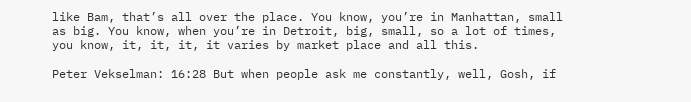like Bam, that’s all over the place. You know, you’re in Manhattan, small as big. You know, when you’re in Detroit, big, small, so a lot of times, you know, it, it, it, it varies by market place and all this.

Peter Vekselman: 16:28 But when people ask me constantly, well, Gosh, if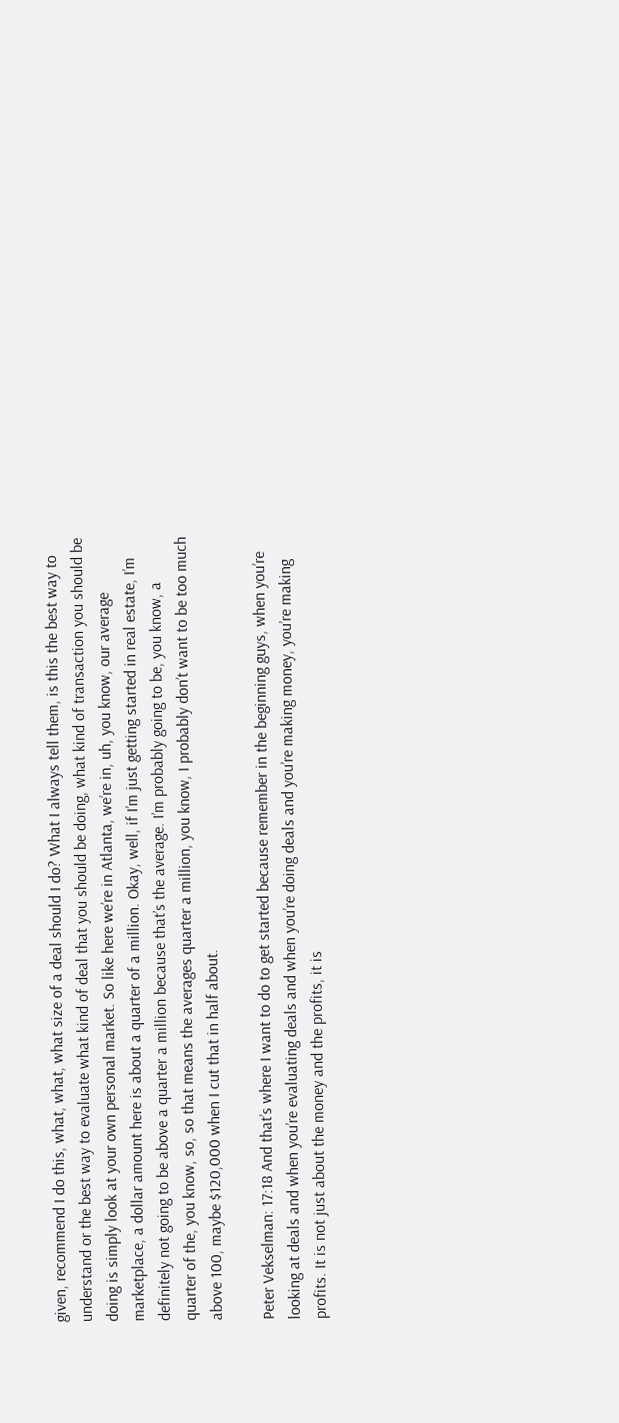given, recommend I do this, what, what, what size of a deal should I do? What I always tell them, is this the best way to understand or the best way to evaluate what kind of deal that you should be doing, what kind of transaction you should be doing is simply look at your own personal market. So like here we’re in Atlanta, we’re in, uh, you know, our average marketplace, a dollar amount here is about a quarter of a million. Okay, well, if I’m just getting started in real estate, I’m definitely not going to be above a quarter a million because that’s the average. I’m probably going to be, you know, a quarter of the, you know, so, so that means the averages quarter a million, you know, I probably don’t want to be too much above 100, maybe $120,000 when I cut that in half about.

Peter Vekselman: 17:18 And that’s where I want to do to get started because remember in the beginning guys, when you’re looking at deals and when you’re evaluating deals and when you’re doing deals and you’re making money, you’re making profits. It is not just about the money and the profits, it is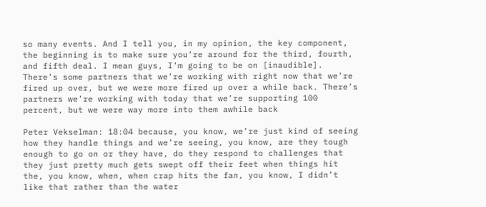so many events. And I tell you, in my opinion, the key component, the beginning is to make sure you’re around for the third, fourth, and fifth deal. I mean guys, I’m going to be on [inaudible]. There’s some partners that we’re working with right now that we’re fired up over, but we were more fired up over a while back. There’s partners we’re working with today that we’re supporting 100 percent, but we were way more into them awhile back

Peter Vekselman: 18:04 because, you know, we’re just kind of seeing how they handle things and we’re seeing, you know, are they tough enough to go on or they have, do they respond to challenges that they just pretty much gets swept off their feet when things hit the, you know, when, when crap hits the fan, you know, I didn’t like that rather than the water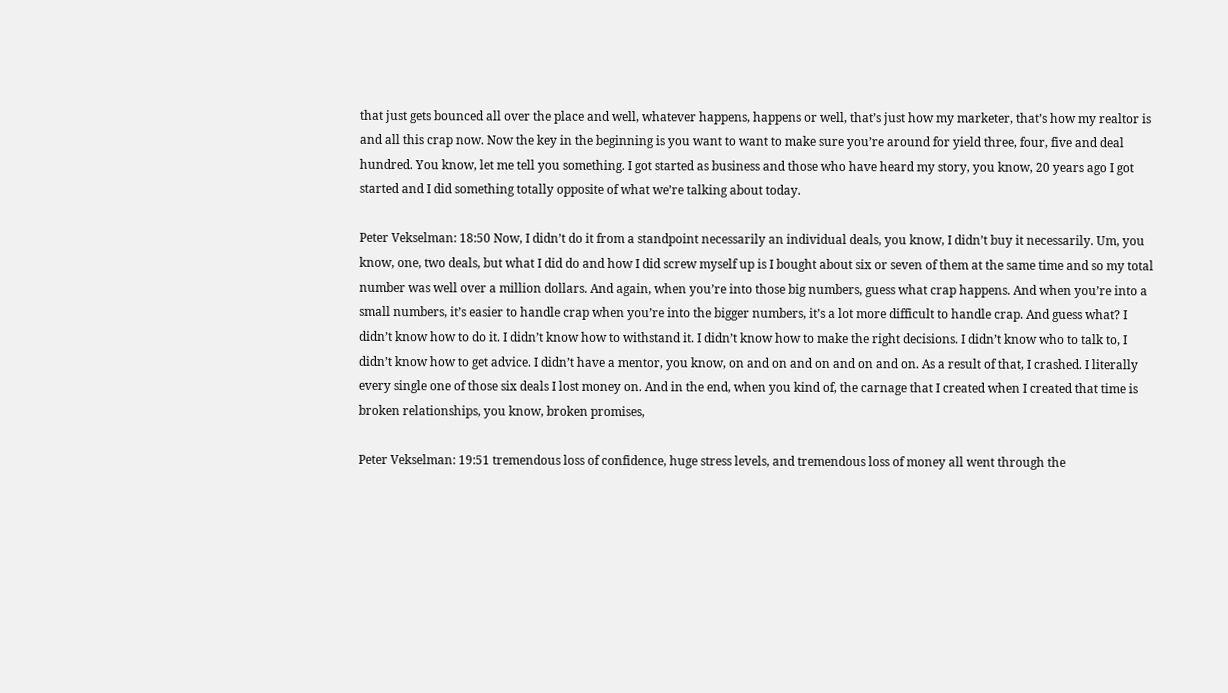that just gets bounced all over the place and well, whatever happens, happens or well, that’s just how my marketer, that’s how my realtor is and all this crap now. Now the key in the beginning is you want to want to make sure you’re around for yield three, four, five and deal hundred. You know, let me tell you something. I got started as business and those who have heard my story, you know, 20 years ago I got started and I did something totally opposite of what we’re talking about today.

Peter Vekselman: 18:50 Now, I didn’t do it from a standpoint necessarily an individual deals, you know, I didn’t buy it necessarily. Um, you know, one, two deals, but what I did do and how I did screw myself up is I bought about six or seven of them at the same time and so my total number was well over a million dollars. And again, when you’re into those big numbers, guess what crap happens. And when you’re into a small numbers, it’s easier to handle crap when you’re into the bigger numbers, it’s a lot more difficult to handle crap. And guess what? I didn’t know how to do it. I didn’t know how to withstand it. I didn’t know how to make the right decisions. I didn’t know who to talk to, I didn’t know how to get advice. I didn’t have a mentor, you know, on and on and on and on and on. As a result of that, I crashed. I literally every single one of those six deals I lost money on. And in the end, when you kind of, the carnage that I created when I created that time is broken relationships, you know, broken promises,

Peter Vekselman: 19:51 tremendous loss of confidence, huge stress levels, and tremendous loss of money all went through the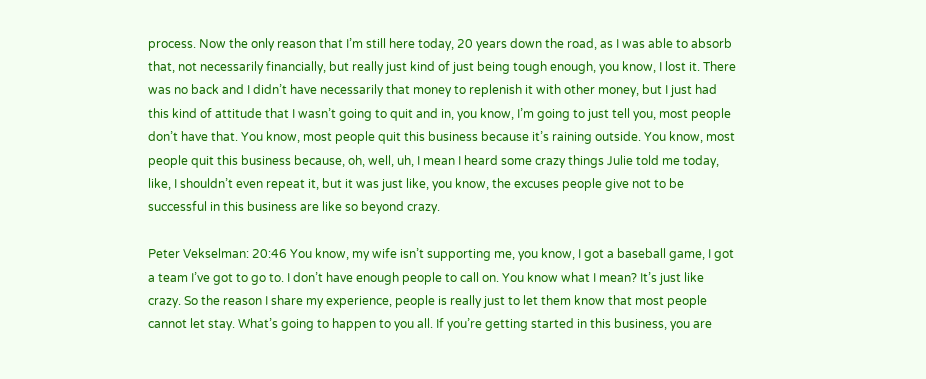process. Now the only reason that I’m still here today, 20 years down the road, as I was able to absorb that, not necessarily financially, but really just kind of just being tough enough, you know, I lost it. There was no back and I didn’t have necessarily that money to replenish it with other money, but I just had this kind of attitude that I wasn’t going to quit and in, you know, I’m going to just tell you, most people don’t have that. You know, most people quit this business because it’s raining outside. You know, most people quit this business because, oh, well, uh, I mean I heard some crazy things Julie told me today, like, I shouldn’t even repeat it, but it was just like, you know, the excuses people give not to be successful in this business are like so beyond crazy.

Peter Vekselman: 20:46 You know, my wife isn’t supporting me, you know, I got a baseball game, I got a team I’ve got to go to. I don’t have enough people to call on. You know what I mean? It’s just like crazy. So the reason I share my experience, people is really just to let them know that most people cannot let stay. What’s going to happen to you all. If you’re getting started in this business, you are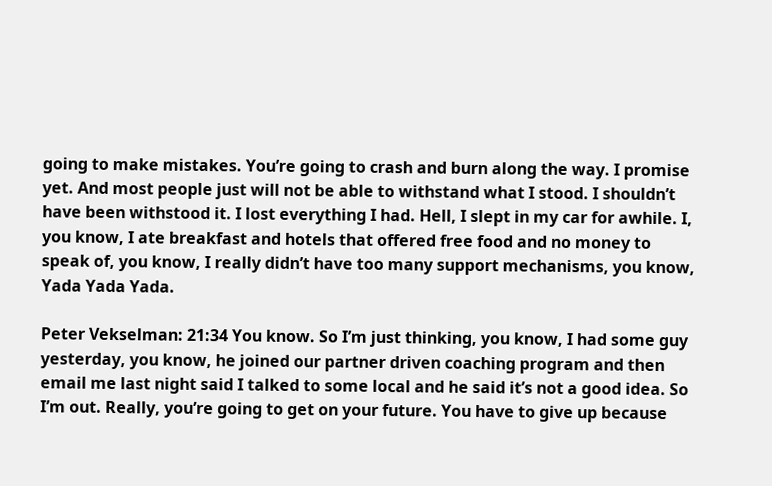going to make mistakes. You’re going to crash and burn along the way. I promise yet. And most people just will not be able to withstand what I stood. I shouldn’t have been withstood it. I lost everything I had. Hell, I slept in my car for awhile. I, you know, I ate breakfast and hotels that offered free food and no money to speak of, you know, I really didn’t have too many support mechanisms, you know, Yada Yada Yada.

Peter Vekselman: 21:34 You know. So I’m just thinking, you know, I had some guy yesterday, you know, he joined our partner driven coaching program and then email me last night said I talked to some local and he said it’s not a good idea. So I’m out. Really, you’re going to get on your future. You have to give up because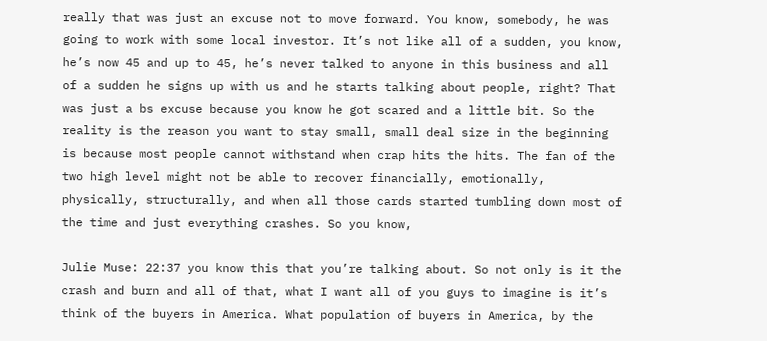really that was just an excuse not to move forward. You know, somebody, he was going to work with some local investor. It’s not like all of a sudden, you know, he’s now 45 and up to 45, he’s never talked to anyone in this business and all of a sudden he signs up with us and he starts talking about people, right? That was just a bs excuse because you know he got scared and a little bit. So the reality is the reason you want to stay small, small deal size in the beginning is because most people cannot withstand when crap hits the hits. The fan of the two high level might not be able to recover financially, emotionally, physically, structurally, and when all those cards started tumbling down most of the time and just everything crashes. So you know,

Julie Muse: 22:37 you know this that you’re talking about. So not only is it the crash and burn and all of that, what I want all of you guys to imagine is it’s think of the buyers in America. What population of buyers in America, by the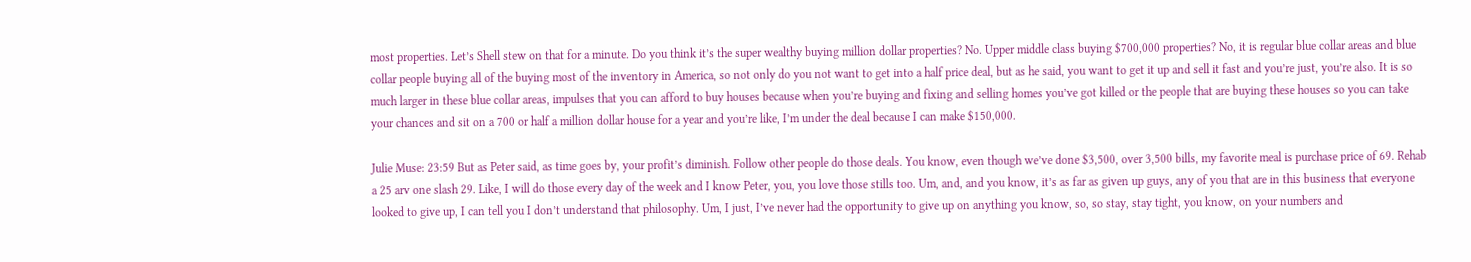most properties. Let’s Shell stew on that for a minute. Do you think it’s the super wealthy buying million dollar properties? No. Upper middle class buying $700,000 properties? No, it is regular blue collar areas and blue collar people buying all of the buying most of the inventory in America, so not only do you not want to get into a half price deal, but as he said, you want to get it up and sell it fast and you’re just, you’re also. It is so much larger in these blue collar areas, impulses that you can afford to buy houses because when you’re buying and fixing and selling homes you’ve got killed or the people that are buying these houses so you can take your chances and sit on a 700 or half a million dollar house for a year and you’re like, I’m under the deal because I can make $150,000.

Julie Muse: 23:59 But as Peter said, as time goes by, your profit’s diminish. Follow other people do those deals. You know, even though we’ve done $3,500, over 3,500 bills, my favorite meal is purchase price of 69. Rehab a 25 arv one slash 29. Like, I will do those every day of the week and I know Peter, you, you love those stills too. Um, and, and you know, it’s as far as given up guys, any of you that are in this business that everyone looked to give up, I can tell you I don’t understand that philosophy. Um, I just, I’ve never had the opportunity to give up on anything you know, so, so stay, stay tight, you know, on your numbers and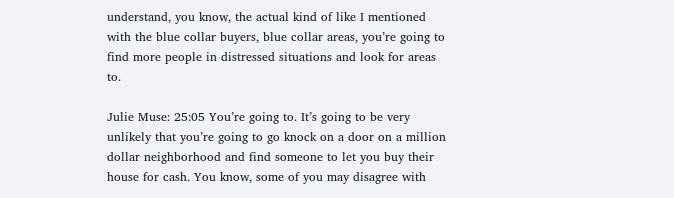understand, you know, the actual kind of like I mentioned with the blue collar buyers, blue collar areas, you’re going to find more people in distressed situations and look for areas to.

Julie Muse: 25:05 You’re going to. It’s going to be very unlikely that you’re going to go knock on a door on a million dollar neighborhood and find someone to let you buy their house for cash. You know, some of you may disagree with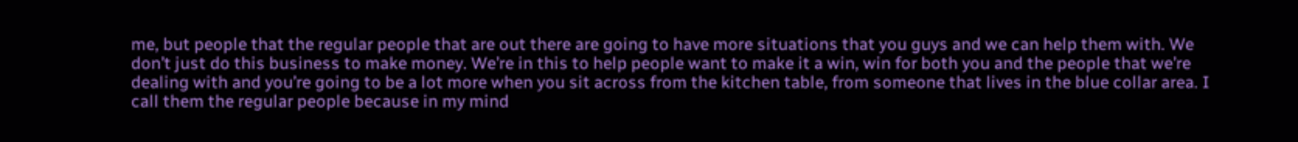me, but people that the regular people that are out there are going to have more situations that you guys and we can help them with. We don’t just do this business to make money. We’re in this to help people want to make it a win, win for both you and the people that we’re dealing with and you’re going to be a lot more when you sit across from the kitchen table, from someone that lives in the blue collar area. I call them the regular people because in my mind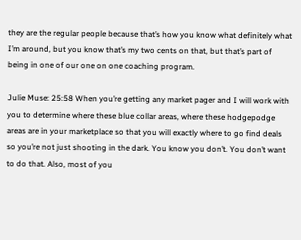they are the regular people because that’s how you know what definitely what I’m around, but you know that’s my two cents on that, but that’s part of being in one of our one on one coaching program.

Julie Muse: 25:58 When you’re getting any market pager and I will work with you to determine where these blue collar areas, where these hodgepodge areas are in your marketplace so that you will exactly where to go find deals so you’re not just shooting in the dark. You know you don’t. You don’t want to do that. Also, most of you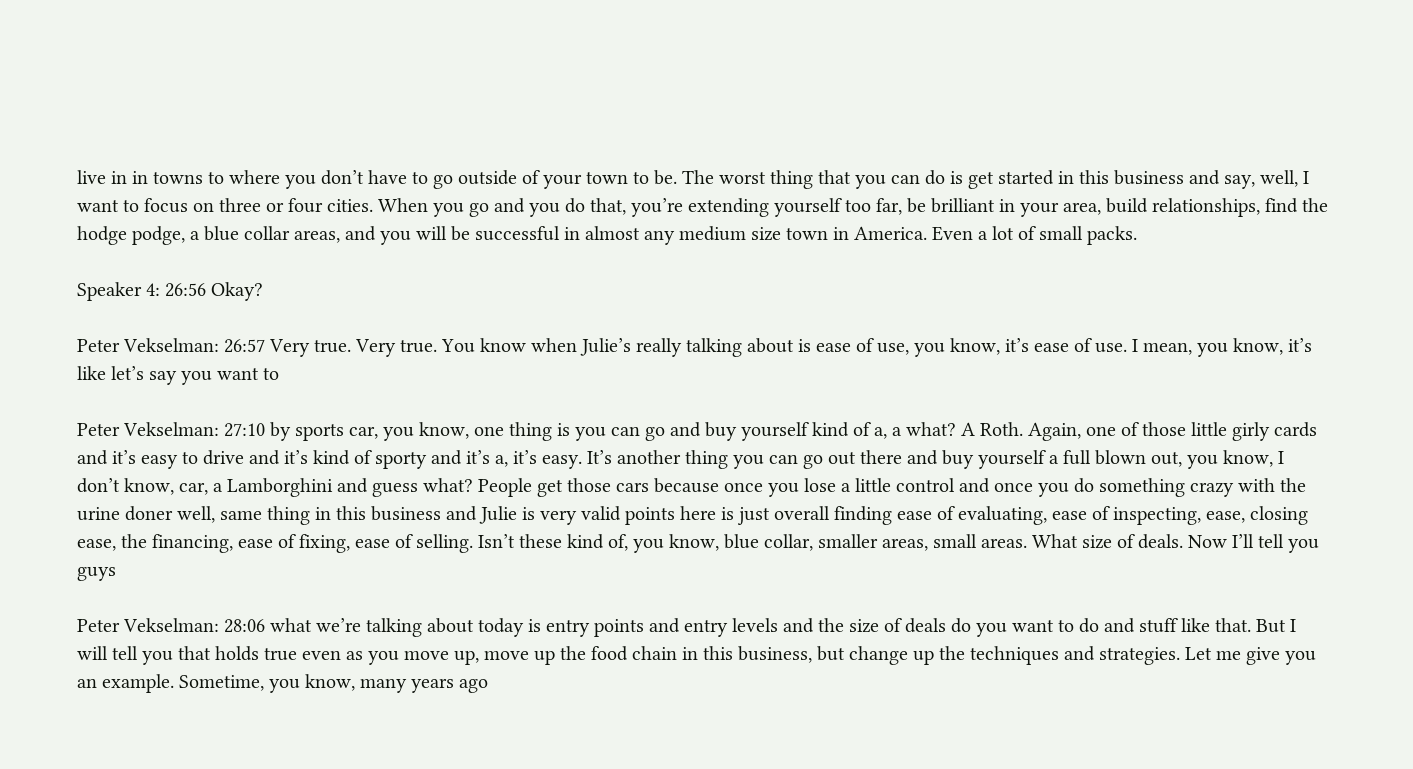live in in towns to where you don’t have to go outside of your town to be. The worst thing that you can do is get started in this business and say, well, I want to focus on three or four cities. When you go and you do that, you’re extending yourself too far, be brilliant in your area, build relationships, find the hodge podge, a blue collar areas, and you will be successful in almost any medium size town in America. Even a lot of small packs.

Speaker 4: 26:56 Okay?

Peter Vekselman: 26:57 Very true. Very true. You know when Julie’s really talking about is ease of use, you know, it’s ease of use. I mean, you know, it’s like let’s say you want to

Peter Vekselman: 27:10 by sports car, you know, one thing is you can go and buy yourself kind of a, a what? A Roth. Again, one of those little girly cards and it’s easy to drive and it’s kind of sporty and it’s a, it’s easy. It’s another thing you can go out there and buy yourself a full blown out, you know, I don’t know, car, a Lamborghini and guess what? People get those cars because once you lose a little control and once you do something crazy with the urine doner well, same thing in this business and Julie is very valid points here is just overall finding ease of evaluating, ease of inspecting, ease, closing ease, the financing, ease of fixing, ease of selling. Isn’t these kind of, you know, blue collar, smaller areas, small areas. What size of deals. Now I’ll tell you guys

Peter Vekselman: 28:06 what we’re talking about today is entry points and entry levels and the size of deals do you want to do and stuff like that. But I will tell you that holds true even as you move up, move up the food chain in this business, but change up the techniques and strategies. Let me give you an example. Sometime, you know, many years ago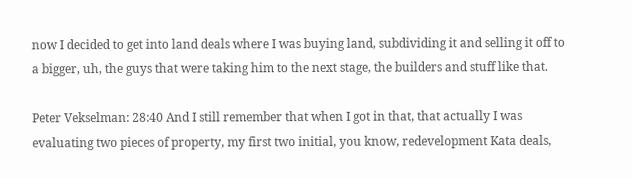now I decided to get into land deals where I was buying land, subdividing it and selling it off to a bigger, uh, the guys that were taking him to the next stage, the builders and stuff like that.

Peter Vekselman: 28:40 And I still remember that when I got in that, that actually I was evaluating two pieces of property, my first two initial, you know, redevelopment Kata deals,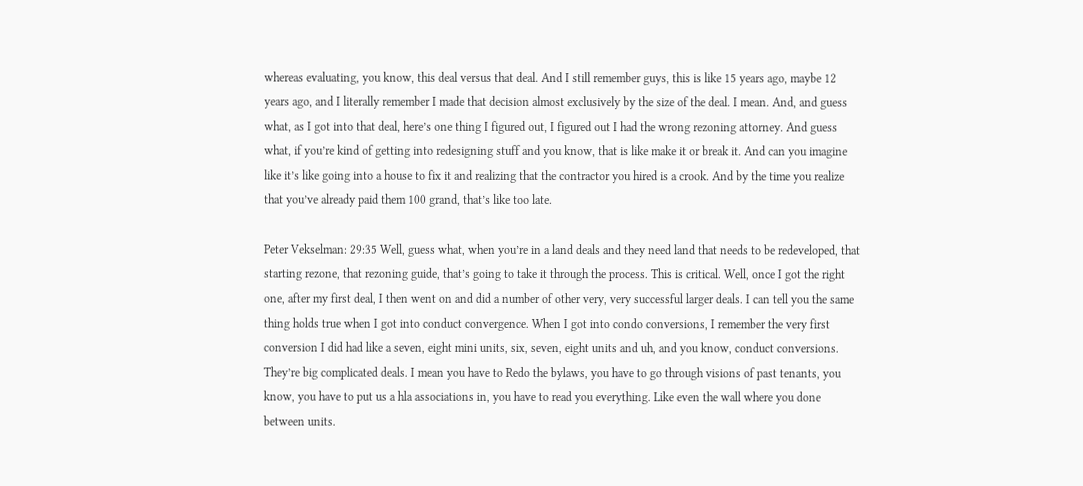whereas evaluating, you know, this deal versus that deal. And I still remember guys, this is like 15 years ago, maybe 12 years ago, and I literally remember I made that decision almost exclusively by the size of the deal. I mean. And, and guess what, as I got into that deal, here’s one thing I figured out, I figured out I had the wrong rezoning attorney. And guess what, if you’re kind of getting into redesigning stuff and you know, that is like make it or break it. And can you imagine like it’s like going into a house to fix it and realizing that the contractor you hired is a crook. And by the time you realize that you’ve already paid them 100 grand, that’s like too late.

Peter Vekselman: 29:35 Well, guess what, when you’re in a land deals and they need land that needs to be redeveloped, that starting rezone, that rezoning guide, that’s going to take it through the process. This is critical. Well, once I got the right one, after my first deal, I then went on and did a number of other very, very successful larger deals. I can tell you the same thing holds true when I got into conduct convergence. When I got into condo conversions, I remember the very first conversion I did had like a seven, eight mini units, six, seven, eight units and uh, and you know, conduct conversions. They’re big complicated deals. I mean you have to Redo the bylaws, you have to go through visions of past tenants, you know, you have to put us a hla associations in, you have to read you everything. Like even the wall where you done between units.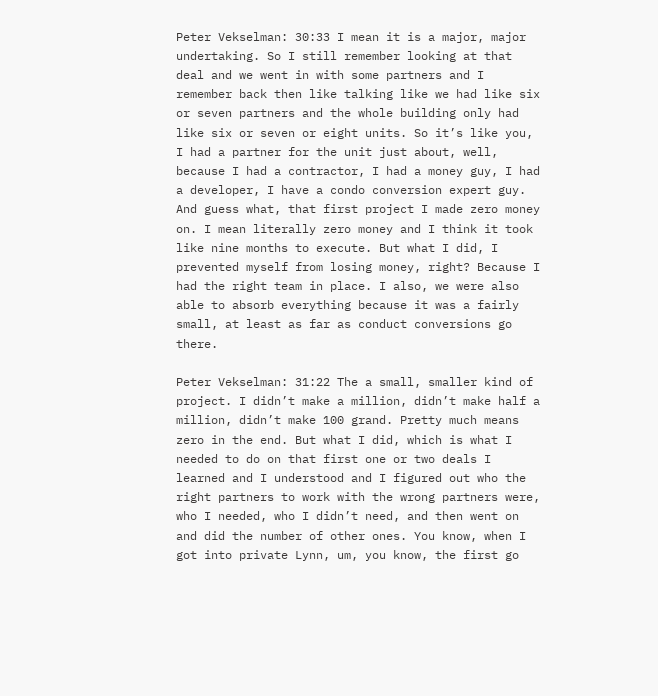Peter Vekselman: 30:33 I mean it is a major, major undertaking. So I still remember looking at that deal and we went in with some partners and I remember back then like talking like we had like six or seven partners and the whole building only had like six or seven or eight units. So it’s like you, I had a partner for the unit just about, well, because I had a contractor, I had a money guy, I had a developer, I have a condo conversion expert guy. And guess what, that first project I made zero money on. I mean literally zero money and I think it took like nine months to execute. But what I did, I prevented myself from losing money, right? Because I had the right team in place. I also, we were also able to absorb everything because it was a fairly small, at least as far as conduct conversions go there.

Peter Vekselman: 31:22 The a small, smaller kind of project. I didn’t make a million, didn’t make half a million, didn’t make 100 grand. Pretty much means zero in the end. But what I did, which is what I needed to do on that first one or two deals I learned and I understood and I figured out who the right partners to work with the wrong partners were, who I needed, who I didn’t need, and then went on and did the number of other ones. You know, when I got into private Lynn, um, you know, the first go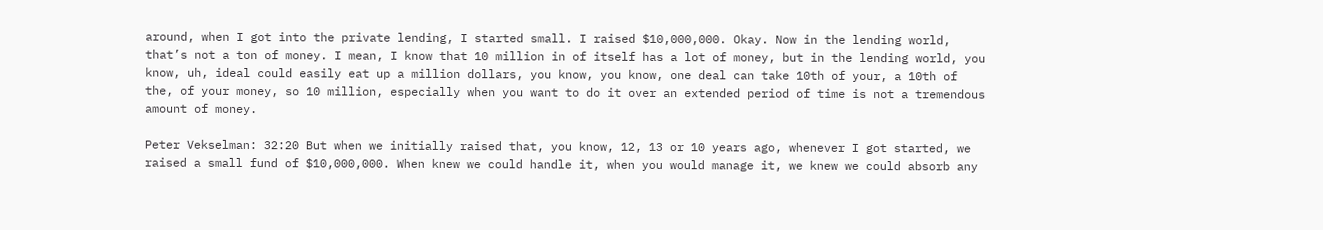around, when I got into the private lending, I started small. I raised $10,000,000. Okay. Now in the lending world, that’s not a ton of money. I mean, I know that 10 million in of itself has a lot of money, but in the lending world, you know, uh, ideal could easily eat up a million dollars, you know, you know, one deal can take 10th of your, a 10th of the, of your money, so 10 million, especially when you want to do it over an extended period of time is not a tremendous amount of money.

Peter Vekselman: 32:20 But when we initially raised that, you know, 12, 13 or 10 years ago, whenever I got started, we raised a small fund of $10,000,000. When knew we could handle it, when you would manage it, we knew we could absorb any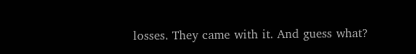losses. They came with it. And guess what?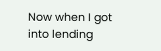Now when I got into lending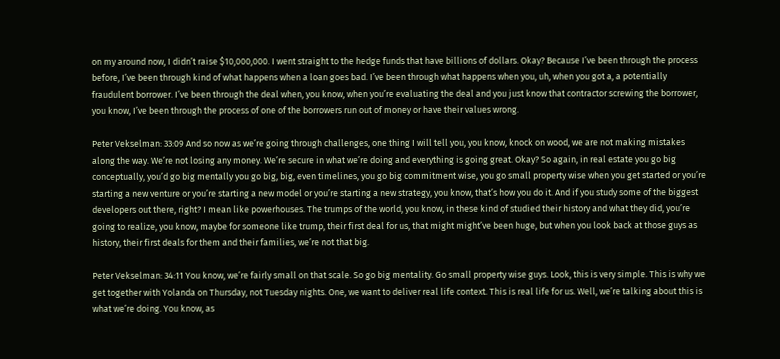on my around now, I didn’t raise $10,000,000. I went straight to the hedge funds that have billions of dollars. Okay? Because I’ve been through the process before, I’ve been through kind of what happens when a loan goes bad. I’ve been through what happens when you, uh, when you got a, a potentially fraudulent borrower. I’ve been through the deal when, you know, when you’re evaluating the deal and you just know that contractor screwing the borrower, you know, I’ve been through the process of one of the borrowers run out of money or have their values wrong.

Peter Vekselman: 33:09 And so now as we’re going through challenges, one thing I will tell you, you know, knock on wood, we are not making mistakes along the way. We’re not losing any money. We’re secure in what we’re doing and everything is going great. Okay? So again, in real estate you go big conceptually, you’d go big mentally you go big, big, even timelines, you go big commitment wise, you go small property wise when you get started or you’re starting a new venture or you’re starting a new model or you’re starting a new strategy, you know, that’s how you do it. And if you study some of the biggest developers out there, right? I mean like powerhouses. The trumps of the world, you know, in these kind of studied their history and what they did, you’re going to realize, you know, maybe for someone like trump, their first deal for us, that might might’ve been huge, but when you look back at those guys as history, their first deals for them and their families, we’re not that big.

Peter Vekselman: 34:11 You know, we’re fairly small on that scale. So go big mentality. Go small property wise guys. Look, this is very simple. This is why we get together with Yolanda on Thursday, not Tuesday nights. One, we want to deliver real life context. This is real life for us. Well, we’re talking about this is what we’re doing. You know, as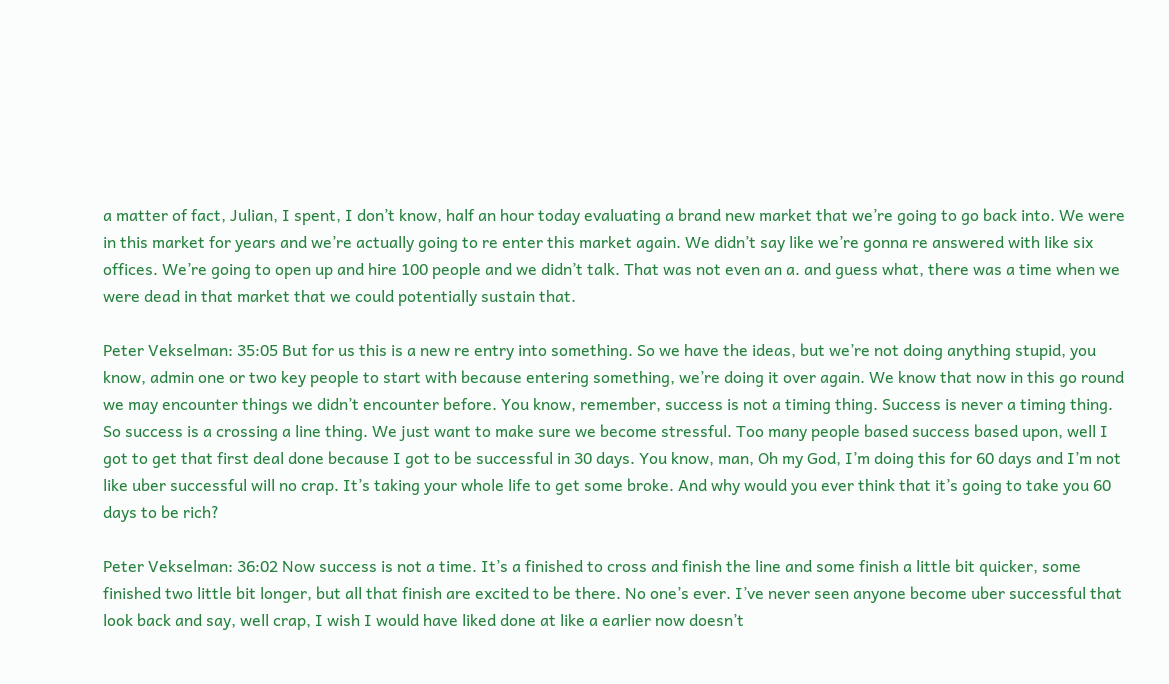a matter of fact, Julian, I spent, I don’t know, half an hour today evaluating a brand new market that we’re going to go back into. We were in this market for years and we’re actually going to re enter this market again. We didn’t say like we’re gonna re answered with like six offices. We’re going to open up and hire 100 people and we didn’t talk. That was not even an a. and guess what, there was a time when we were dead in that market that we could potentially sustain that.

Peter Vekselman: 35:05 But for us this is a new re entry into something. So we have the ideas, but we’re not doing anything stupid, you know, admin one or two key people to start with because entering something, we’re doing it over again. We know that now in this go round we may encounter things we didn’t encounter before. You know, remember, success is not a timing thing. Success is never a timing thing. So success is a crossing a line thing. We just want to make sure we become stressful. Too many people based success based upon, well I got to get that first deal done because I got to be successful in 30 days. You know, man, Oh my God, I’m doing this for 60 days and I’m not like uber successful will no crap. It’s taking your whole life to get some broke. And why would you ever think that it’s going to take you 60 days to be rich?

Peter Vekselman: 36:02 Now success is not a time. It’s a finished to cross and finish the line and some finish a little bit quicker, some finished two little bit longer, but all that finish are excited to be there. No one’s ever. I’ve never seen anyone become uber successful that look back and say, well crap, I wish I would have liked done at like a earlier now doesn’t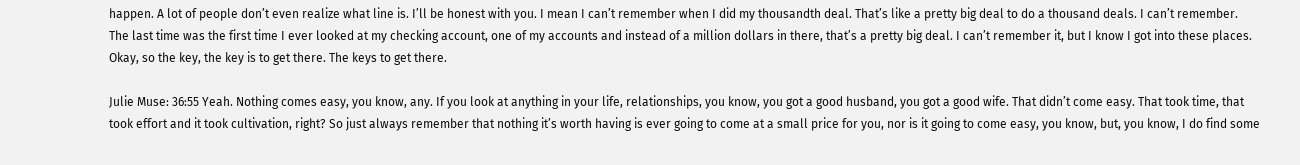happen. A lot of people don’t even realize what line is. I’ll be honest with you. I mean I can’t remember when I did my thousandth deal. That’s like a pretty big deal to do a thousand deals. I can’t remember. The last time was the first time I ever looked at my checking account, one of my accounts and instead of a million dollars in there, that’s a pretty big deal. I can’t remember it, but I know I got into these places. Okay, so the key, the key is to get there. The keys to get there.

Julie Muse: 36:55 Yeah. Nothing comes easy, you know, any. If you look at anything in your life, relationships, you know, you got a good husband, you got a good wife. That didn’t come easy. That took time, that took effort and it took cultivation, right? So just always remember that nothing it’s worth having is ever going to come at a small price for you, nor is it going to come easy, you know, but, you know, I do find some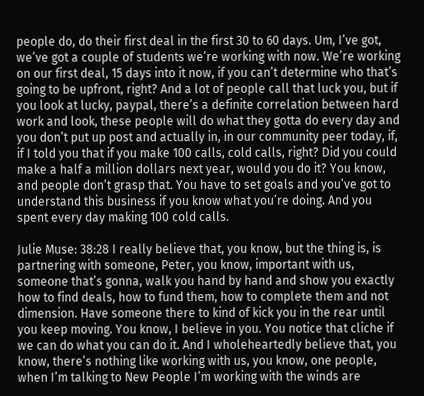people do, do their first deal in the first 30 to 60 days. Um, I’ve got, we’ve got a couple of students we’re working with now. We’re working on our first deal, 15 days into it now, if you can’t determine who that’s going to be upfront, right? And a lot of people call that luck you, but if you look at lucky, paypal, there’s a definite correlation between hard work and look, these people will do what they gotta do every day and you don’t put up post and actually in, in our community peer today, if, if I told you that if you make 100 calls, cold calls, right? Did you could make a half a million dollars next year, would you do it? You know, and people don’t grasp that. You have to set goals and you’ve got to understand this business if you know what you’re doing. And you spent every day making 100 cold calls.

Julie Muse: 38:28 I really believe that, you know, but the thing is, is partnering with someone, Peter, you know, important with us, someone that’s gonna, walk you hand by hand and show you exactly how to find deals, how to fund them, how to complete them and not dimension. Have someone there to kind of kick you in the rear until you keep moving. You know, I believe in you. You notice that cliche if we can do what you can do it. And I wholeheartedly believe that, you know, there’s nothing like working with us, you know, one people, when I’m talking to New People I’m working with the winds are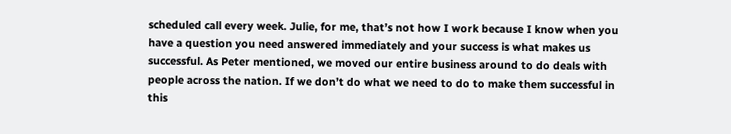scheduled call every week. Julie, for me, that’s not how I work because I know when you have a question you need answered immediately and your success is what makes us successful. As Peter mentioned, we moved our entire business around to do deals with people across the nation. If we don’t do what we need to do to make them successful in this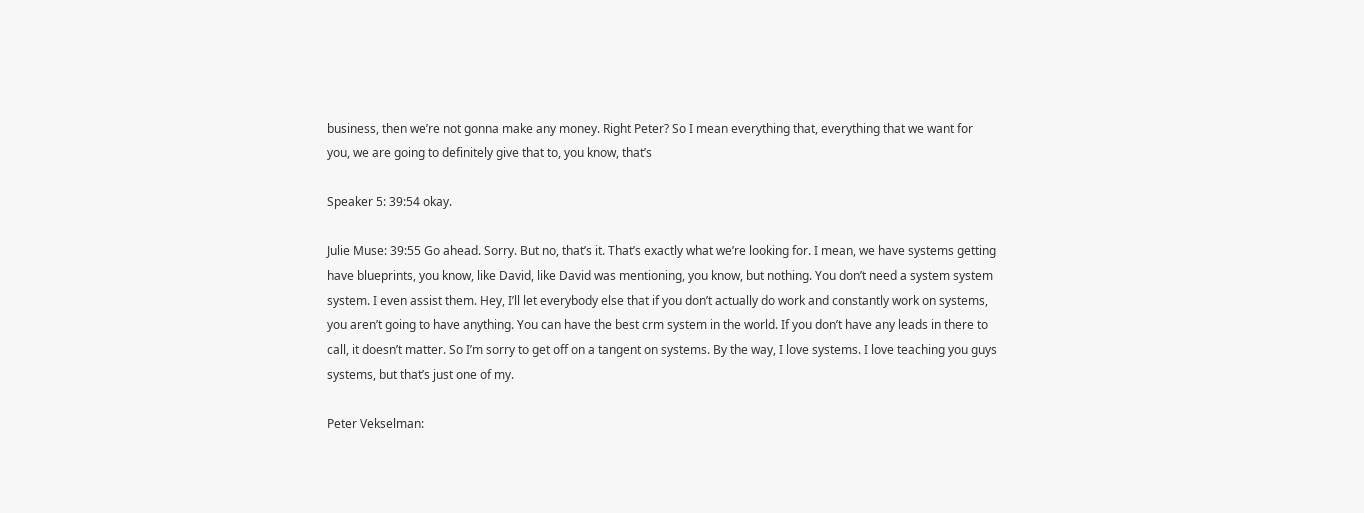business, then we’re not gonna make any money. Right Peter? So I mean everything that, everything that we want for you, we are going to definitely give that to, you know, that’s

Speaker 5: 39:54 okay.

Julie Muse: 39:55 Go ahead. Sorry. But no, that’s it. That’s exactly what we’re looking for. I mean, we have systems getting have blueprints, you know, like David, like David was mentioning, you know, but nothing. You don’t need a system system system. I even assist them. Hey, I’ll let everybody else that if you don’t actually do work and constantly work on systems, you aren’t going to have anything. You can have the best crm system in the world. If you don’t have any leads in there to call, it doesn’t matter. So I’m sorry to get off on a tangent on systems. By the way, I love systems. I love teaching you guys systems, but that’s just one of my.

Peter Vekselman: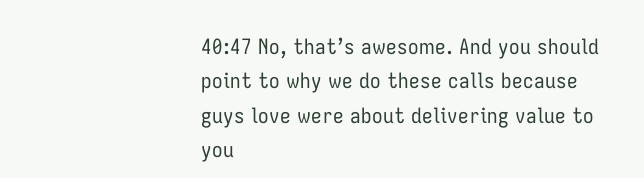40:47 No, that’s awesome. And you should point to why we do these calls because guys love were about delivering value to you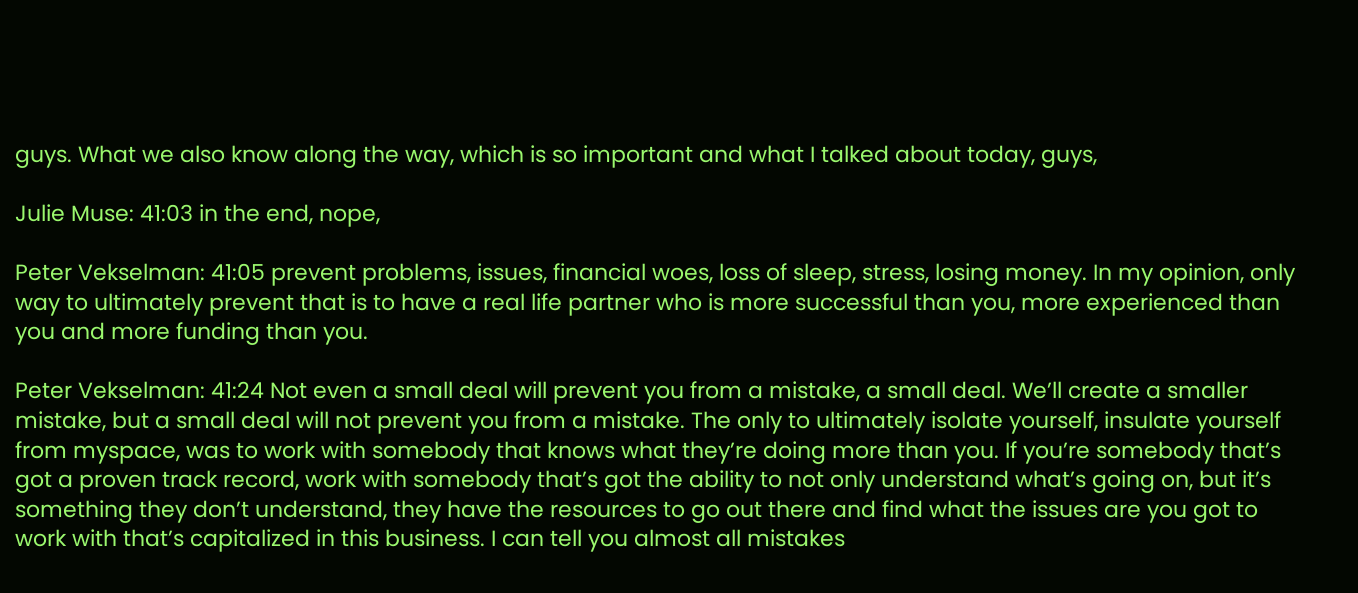guys. What we also know along the way, which is so important and what I talked about today, guys,

Julie Muse: 41:03 in the end, nope,

Peter Vekselman: 41:05 prevent problems, issues, financial woes, loss of sleep, stress, losing money. In my opinion, only way to ultimately prevent that is to have a real life partner who is more successful than you, more experienced than you and more funding than you.

Peter Vekselman: 41:24 Not even a small deal will prevent you from a mistake, a small deal. We’ll create a smaller mistake, but a small deal will not prevent you from a mistake. The only to ultimately isolate yourself, insulate yourself from myspace, was to work with somebody that knows what they’re doing more than you. If you’re somebody that’s got a proven track record, work with somebody that’s got the ability to not only understand what’s going on, but it’s something they don’t understand, they have the resources to go out there and find what the issues are you got to work with that’s capitalized in this business. I can tell you almost all mistakes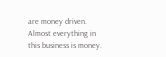are money driven. Almost everything in this business is money.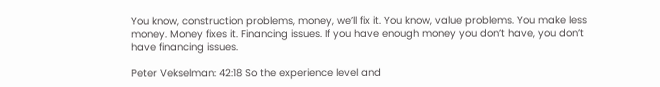You know, construction problems, money, we’ll fix it. You know, value problems. You make less money. Money fixes it. Financing issues. If you have enough money you don’t have, you don’t have financing issues.

Peter Vekselman: 42:18 So the experience level and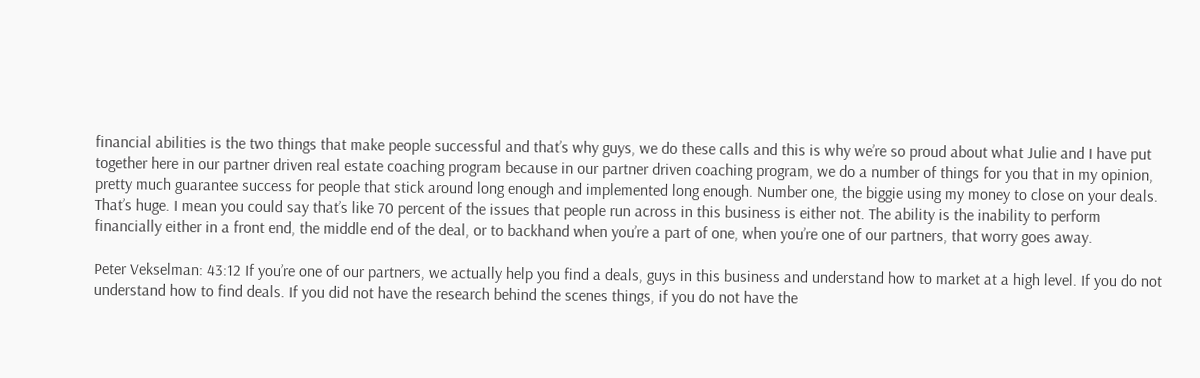financial abilities is the two things that make people successful and that’s why guys, we do these calls and this is why we’re so proud about what Julie and I have put together here in our partner driven real estate coaching program because in our partner driven coaching program, we do a number of things for you that in my opinion, pretty much guarantee success for people that stick around long enough and implemented long enough. Number one, the biggie using my money to close on your deals. That’s huge. I mean you could say that’s like 70 percent of the issues that people run across in this business is either not. The ability is the inability to perform financially either in a front end, the middle end of the deal, or to backhand when you’re a part of one, when you’re one of our partners, that worry goes away.

Peter Vekselman: 43:12 If you’re one of our partners, we actually help you find a deals, guys in this business and understand how to market at a high level. If you do not understand how to find deals. If you did not have the research behind the scenes things, if you do not have the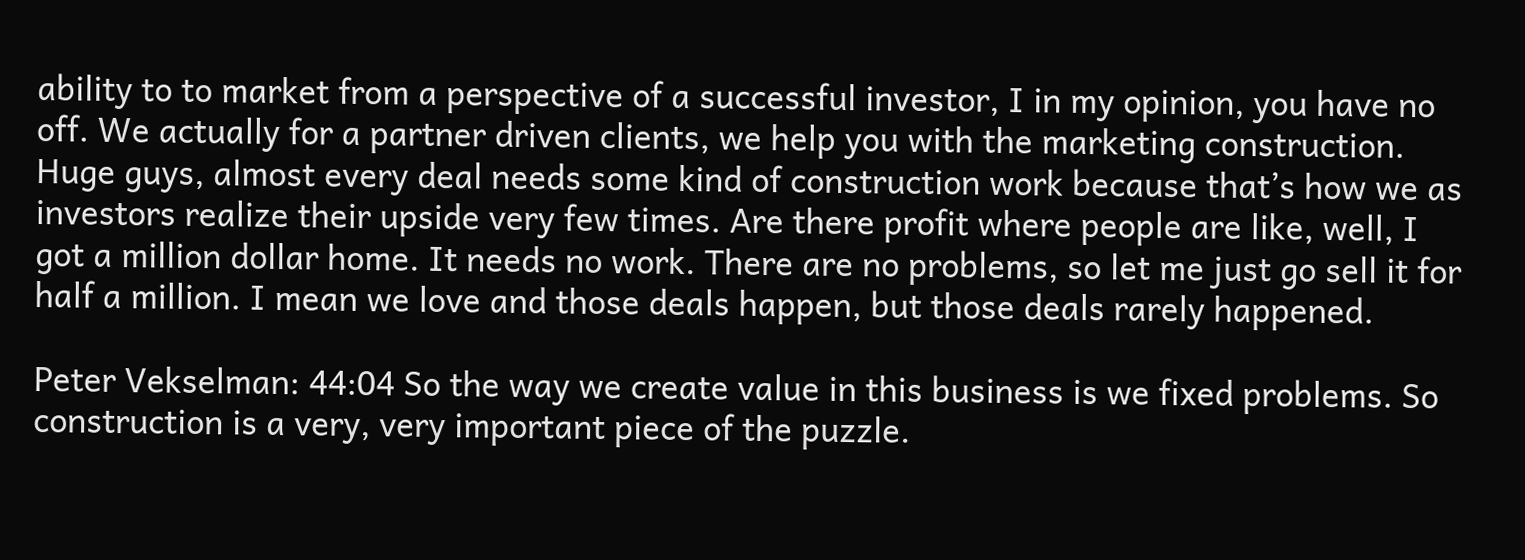ability to to market from a perspective of a successful investor, I in my opinion, you have no off. We actually for a partner driven clients, we help you with the marketing construction. Huge guys, almost every deal needs some kind of construction work because that’s how we as investors realize their upside very few times. Are there profit where people are like, well, I got a million dollar home. It needs no work. There are no problems, so let me just go sell it for half a million. I mean we love and those deals happen, but those deals rarely happened.

Peter Vekselman: 44:04 So the way we create value in this business is we fixed problems. So construction is a very, very important piece of the puzzle.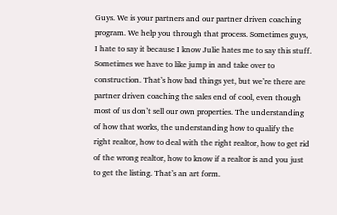Guys. We is your partners and our partner driven coaching program. We help you through that process. Sometimes guys, I hate to say it because I know Julie hates me to say this stuff. Sometimes we have to like jump in and take over to construction. That’s how bad things yet, but we’re there are partner driven coaching the sales end of cool, even though most of us don’t sell our own properties. The understanding of how that works, the understanding how to qualify the right realtor, how to deal with the right realtor, how to get rid of the wrong realtor, how to know if a realtor is and you just to get the listing. That’s an art form.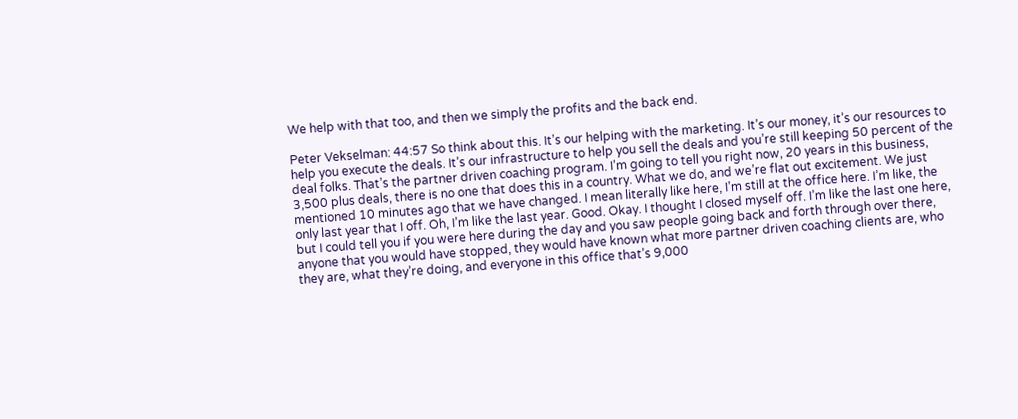We help with that too, and then we simply the profits and the back end.

Peter Vekselman: 44:57 So think about this. It’s our helping with the marketing. It’s our money, it’s our resources to help you execute the deals. It’s our infrastructure to help you sell the deals and you’re still keeping 50 percent of the deal folks. That’s the partner driven coaching program. I’m going to tell you right now, 20 years in this business, 3,500 plus deals, there is no one that does this in a country. What we do, and we’re flat out excitement. We just mentioned 10 minutes ago that we have changed. I mean literally like here, I’m still at the office here. I’m like, the only last year that I off. Oh, I’m like the last year. Good. Okay. I thought I closed myself off. I’m like the last one here, but I could tell you if you were here during the day and you saw people going back and forth through over there, anyone that you would have stopped, they would have known what more partner driven coaching clients are, who they are, what they’re doing, and everyone in this office that’s 9,000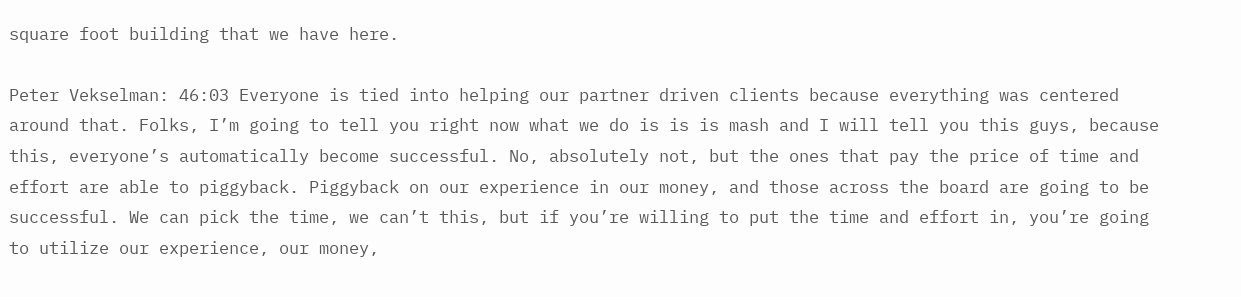square foot building that we have here.

Peter Vekselman: 46:03 Everyone is tied into helping our partner driven clients because everything was centered around that. Folks, I’m going to tell you right now what we do is is is mash and I will tell you this guys, because this, everyone’s automatically become successful. No, absolutely not, but the ones that pay the price of time and effort are able to piggyback. Piggyback on our experience in our money, and those across the board are going to be successful. We can pick the time, we can’t this, but if you’re willing to put the time and effort in, you’re going to utilize our experience, our money,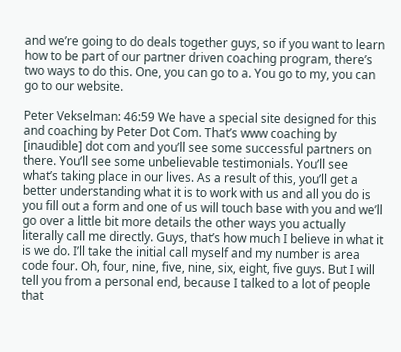and we’re going to do deals together guys, so if you want to learn how to be part of our partner driven coaching program, there’s two ways to do this. One, you can go to a. You go to my, you can go to our website.

Peter Vekselman: 46:59 We have a special site designed for this and coaching by Peter Dot Com. That’s www coaching by [inaudible] dot com and you’ll see some successful partners on there. You’ll see some unbelievable testimonials. You’ll see what’s taking place in our lives. As a result of this, you’ll get a better understanding what it is to work with us and all you do is you fill out a form and one of us will touch base with you and we’ll go over a little bit more details the other ways you actually literally call me directly. Guys, that’s how much I believe in what it is we do. I’ll take the initial call myself and my number is area code four. Oh, four, nine, five, nine, six, eight, five guys. But I will tell you from a personal end, because I talked to a lot of people that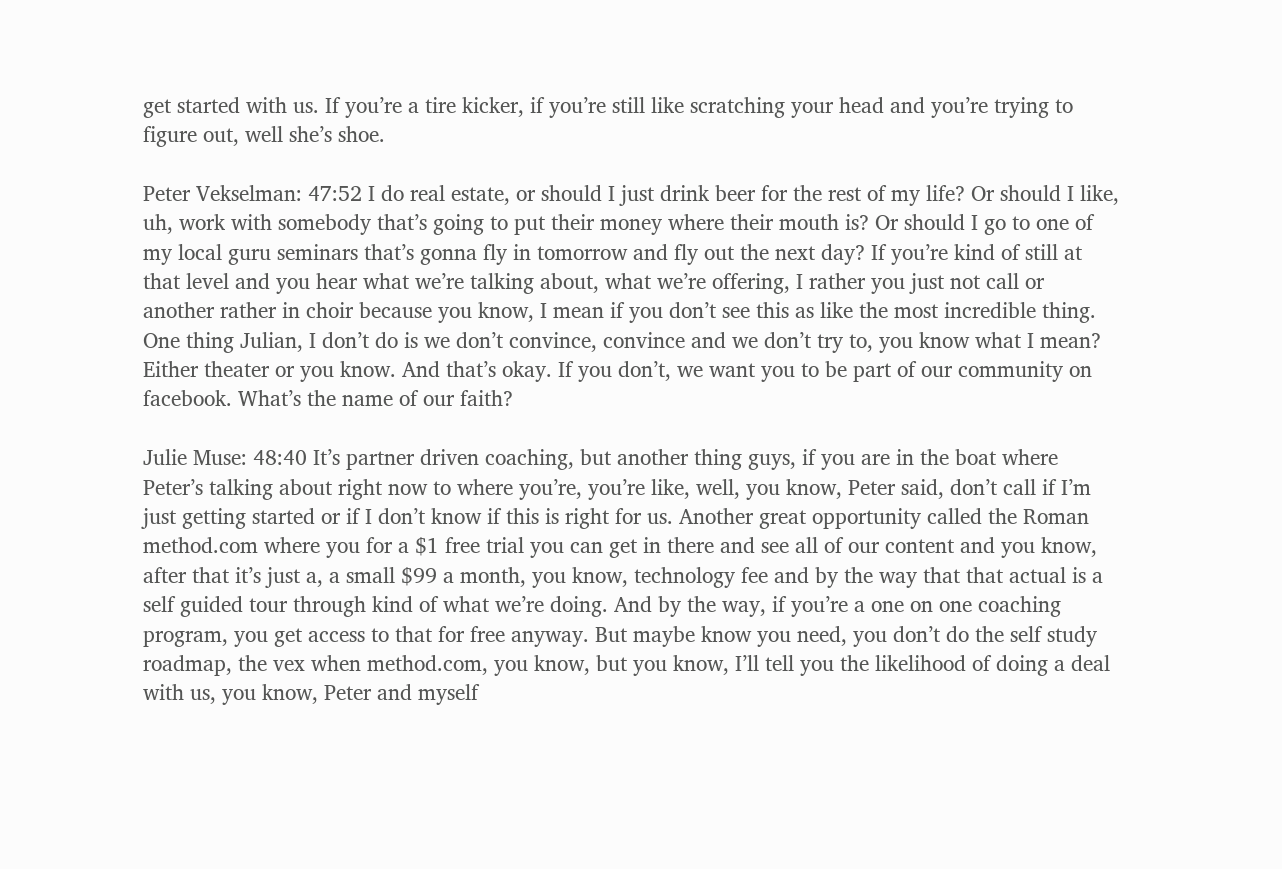get started with us. If you’re a tire kicker, if you’re still like scratching your head and you’re trying to figure out, well she’s shoe.

Peter Vekselman: 47:52 I do real estate, or should I just drink beer for the rest of my life? Or should I like, uh, work with somebody that’s going to put their money where their mouth is? Or should I go to one of my local guru seminars that’s gonna fly in tomorrow and fly out the next day? If you’re kind of still at that level and you hear what we’re talking about, what we’re offering, I rather you just not call or another rather in choir because you know, I mean if you don’t see this as like the most incredible thing. One thing Julian, I don’t do is we don’t convince, convince and we don’t try to, you know what I mean? Either theater or you know. And that’s okay. If you don’t, we want you to be part of our community on facebook. What’s the name of our faith?

Julie Muse: 48:40 It’s partner driven coaching, but another thing guys, if you are in the boat where Peter’s talking about right now to where you’re, you’re like, well, you know, Peter said, don’t call if I’m just getting started or if I don’t know if this is right for us. Another great opportunity called the Roman method.com where you for a $1 free trial you can get in there and see all of our content and you know, after that it’s just a, a small $99 a month, you know, technology fee and by the way that that actual is a self guided tour through kind of what we’re doing. And by the way, if you’re a one on one coaching program, you get access to that for free anyway. But maybe know you need, you don’t do the self study roadmap, the vex when method.com, you know, but you know, I’ll tell you the likelihood of doing a deal with us, you know, Peter and myself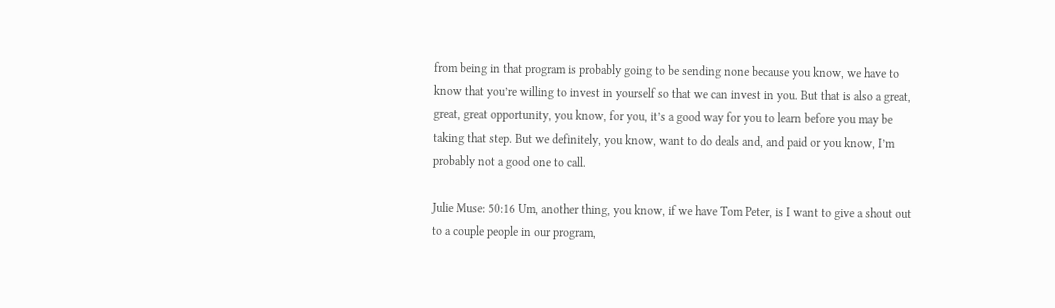from being in that program is probably going to be sending none because you know, we have to know that you’re willing to invest in yourself so that we can invest in you. But that is also a great, great, great opportunity, you know, for you, it’s a good way for you to learn before you may be taking that step. But we definitely, you know, want to do deals and, and paid or you know, I’m probably not a good one to call.

Julie Muse: 50:16 Um, another thing, you know, if we have Tom Peter, is I want to give a shout out to a couple people in our program,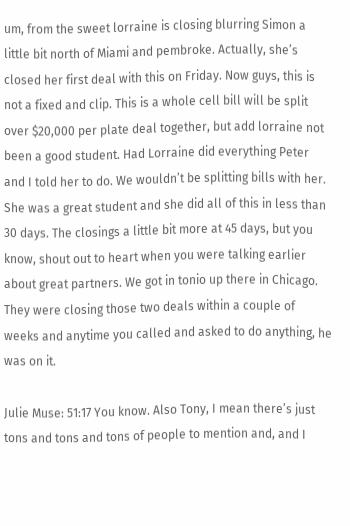um, from the sweet lorraine is closing blurring Simon a little bit north of Miami and pembroke. Actually, she’s closed her first deal with this on Friday. Now guys, this is not a fixed and clip. This is a whole cell bill will be split over $20,000 per plate deal together, but add lorraine not been a good student. Had Lorraine did everything Peter and I told her to do. We wouldn’t be splitting bills with her. She was a great student and she did all of this in less than 30 days. The closings a little bit more at 45 days, but you know, shout out to heart when you were talking earlier about great partners. We got in tonio up there in Chicago. They were closing those two deals within a couple of weeks and anytime you called and asked to do anything, he was on it.

Julie Muse: 51:17 You know. Also Tony, I mean there’s just tons and tons and tons of people to mention and, and I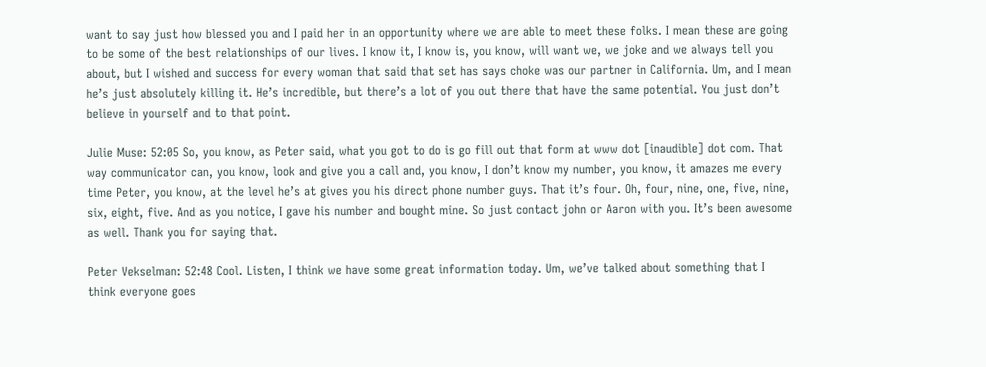want to say just how blessed you and I paid her in an opportunity where we are able to meet these folks. I mean these are going to be some of the best relationships of our lives. I know it, I know is, you know, will want we, we joke and we always tell you about, but I wished and success for every woman that said that set has says choke was our partner in California. Um, and I mean he’s just absolutely killing it. He’s incredible, but there’s a lot of you out there that have the same potential. You just don’t believe in yourself and to that point.

Julie Muse: 52:05 So, you know, as Peter said, what you got to do is go fill out that form at www dot [inaudible] dot com. That way communicator can, you know, look and give you a call and, you know, I don’t know my number, you know, it amazes me every time Peter, you know, at the level he’s at gives you his direct phone number guys. That it’s four. Oh, four, nine, one, five, nine, six, eight, five. And as you notice, I gave his number and bought mine. So just contact john or Aaron with you. It’s been awesome as well. Thank you for saying that.

Peter Vekselman: 52:48 Cool. Listen, I think we have some great information today. Um, we’ve talked about something that I think everyone goes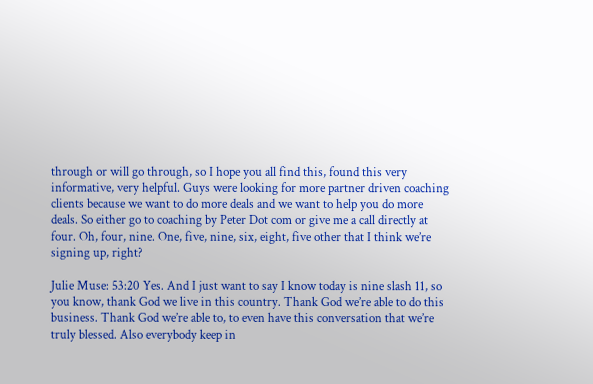through or will go through, so I hope you all find this, found this very informative, very helpful. Guys were looking for more partner driven coaching clients because we want to do more deals and we want to help you do more deals. So either go to coaching by Peter Dot com or give me a call directly at four. Oh, four, nine. One, five, nine, six, eight, five other that I think we’re signing up, right?

Julie Muse: 53:20 Yes. And I just want to say I know today is nine slash 11, so you know, thank God we live in this country. Thank God we’re able to do this business. Thank God we’re able to, to even have this conversation that we’re truly blessed. Also everybody keep in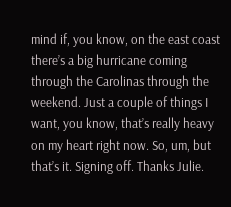mind if, you know, on the east coast there’s a big hurricane coming through the Carolinas through the weekend. Just a couple of things I want, you know, that’s really heavy on my heart right now. So, um, but that’s it. Signing off. Thanks Julie.